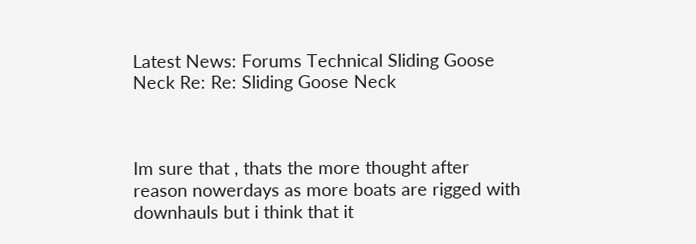Latest News: Forums Technical Sliding Goose Neck Re: Re: Sliding Goose Neck



Im sure that , thats the more thought after reason nowerdays as more boats are rigged with downhauls but i think that it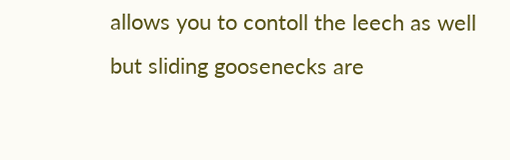allows you to contoll the leech as well but sliding goosenecks are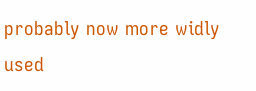probably now more widly used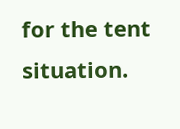for the tent situation.